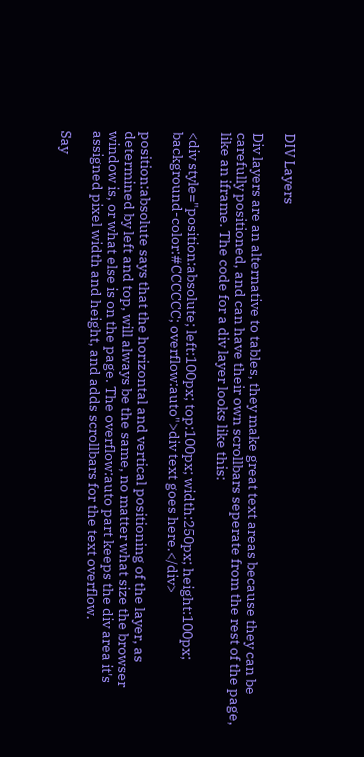DIV Layers

Div layers are an alternative to tables, they make great text areas because they can be carefully positioned, and can have their own scrollbars seperate from the rest of the page, like an iframe. The code for a div layer looks like this:

<div style="position:absolute; left:100px; top:100px; width:250px; height:100px; background-color:#CCCCCC; overflow:auto">div text goes here.</div>

position:absolute says that the horizontal and vertical positioning of the layer, as determined by left and top, will always be the same, no matter what size the browser window is, or what else is on the page. The overflow:auto part keeps the div area it's assigned pixel width and height, and adds scrollbars for the text overflow.

Say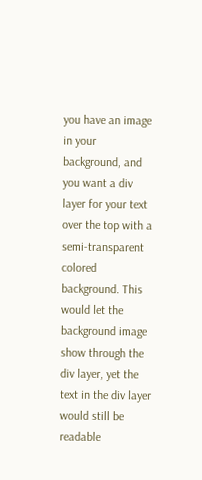you have an image in your background, and you want a div layer for your text over the top with a semi-transparent colored background. This would let the background image show through the div layer, yet the text in the div layer would still be readable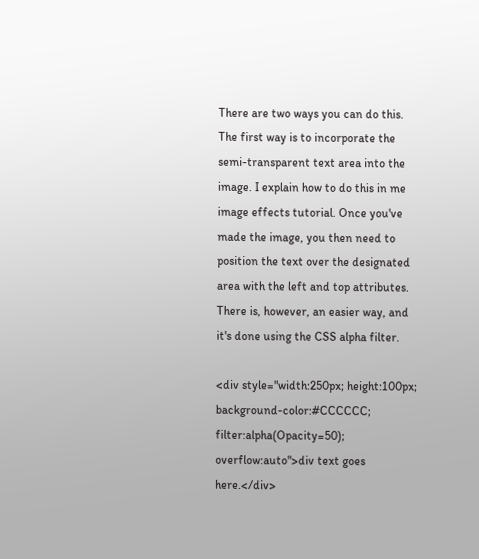There are two ways you can do this. The first way is to incorporate the semi-transparent text area into the image. I explain how to do this in me image effects tutorial. Once you've made the image, you then need to position the text over the designated area with the left and top attributes. There is, however, an easier way, and it's done using the CSS alpha filter.

<div style="width:250px; height:100px; background-color:#CCCCCC; filter:alpha(Opacity=50); overflow:auto">div text goes here.</div>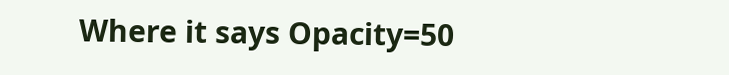Where it says Opacity=50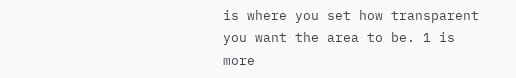is where you set how transparent you want the area to be. 1 is more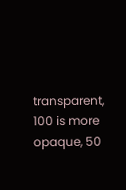transparent, 100 is more opaque, 50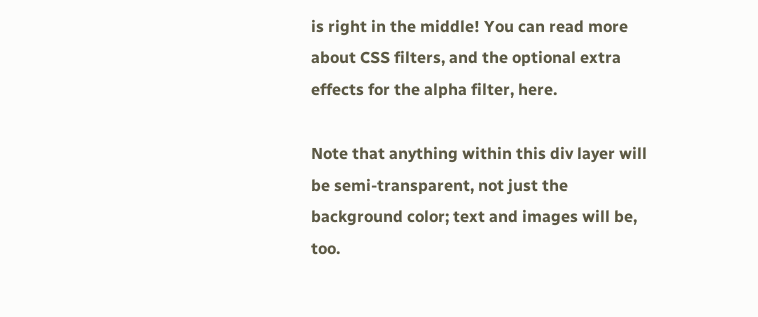is right in the middle! You can read more about CSS filters, and the optional extra effects for the alpha filter, here.

Note that anything within this div layer will be semi-transparent, not just the background color; text and images will be, too.